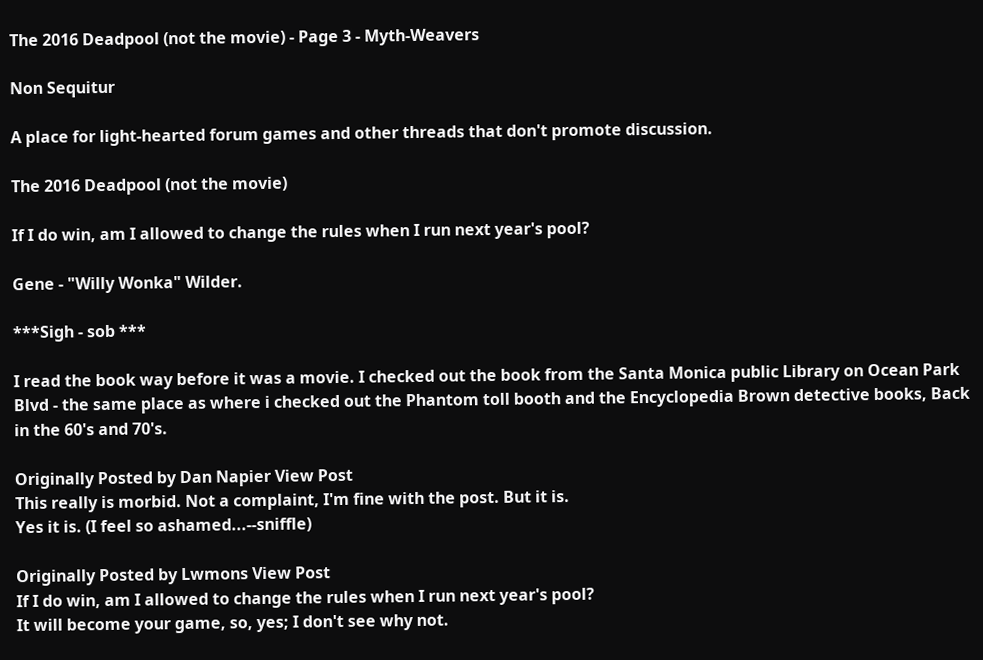The 2016 Deadpool (not the movie) - Page 3 - Myth-Weavers

Non Sequitur

A place for light-hearted forum games and other threads that don't promote discussion.

The 2016 Deadpool (not the movie)

If I do win, am I allowed to change the rules when I run next year's pool?

Gene - "Willy Wonka" Wilder.

***Sigh - sob ***

I read the book way before it was a movie. I checked out the book from the Santa Monica public Library on Ocean Park Blvd - the same place as where i checked out the Phantom toll booth and the Encyclopedia Brown detective books, Back in the 60's and 70's.

Originally Posted by Dan Napier View Post
This really is morbid. Not a complaint, I'm fine with the post. But it is.
Yes it is. (I feel so ashamed...--sniffle)

Originally Posted by Lwmons View Post
If I do win, am I allowed to change the rules when I run next year's pool?
It will become your game, so, yes; I don't see why not.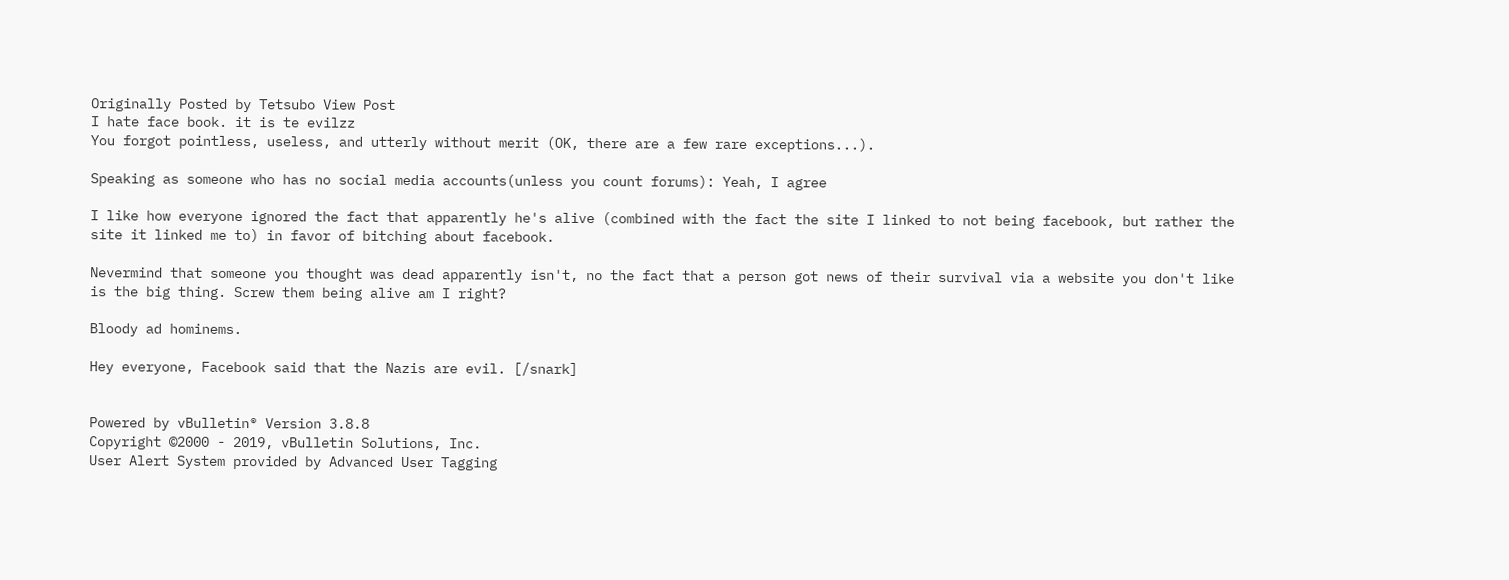Originally Posted by Tetsubo View Post
I hate face book. it is te evilzz
You forgot pointless, useless, and utterly without merit (OK, there are a few rare exceptions...).

Speaking as someone who has no social media accounts(unless you count forums): Yeah, I agree

I like how everyone ignored the fact that apparently he's alive (combined with the fact the site I linked to not being facebook, but rather the site it linked me to) in favor of bitching about facebook.

Nevermind that someone you thought was dead apparently isn't, no the fact that a person got news of their survival via a website you don't like is the big thing. Screw them being alive am I right?

Bloody ad hominems.

Hey everyone, Facebook said that the Nazis are evil. [/snark]


Powered by vBulletin® Version 3.8.8
Copyright ©2000 - 2019, vBulletin Solutions, Inc.
User Alert System provided by Advanced User Tagging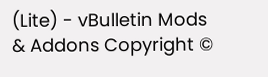(Lite) - vBulletin Mods & Addons Copyright ©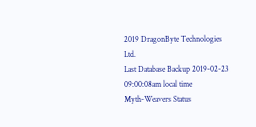2019 DragonByte Technologies Ltd.
Last Database Backup 2019-02-23 09:00:08am local time
Myth-Weavers Status